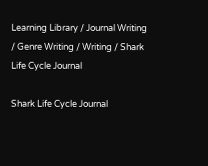Learning Library / Journal Writing / Genre Writing / Writing / Shark Life Cycle Journal

Shark Life Cycle Journal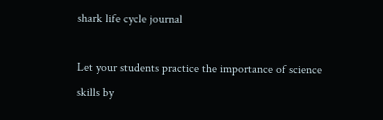shark life cycle journal

Let your students practice the importance of science skills by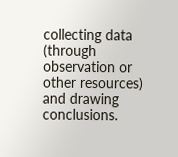collecting data (through observation or other resources) and drawing conclusions.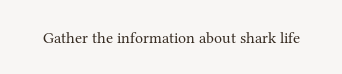Gather the information about shark life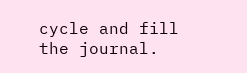cycle and fill the journal.